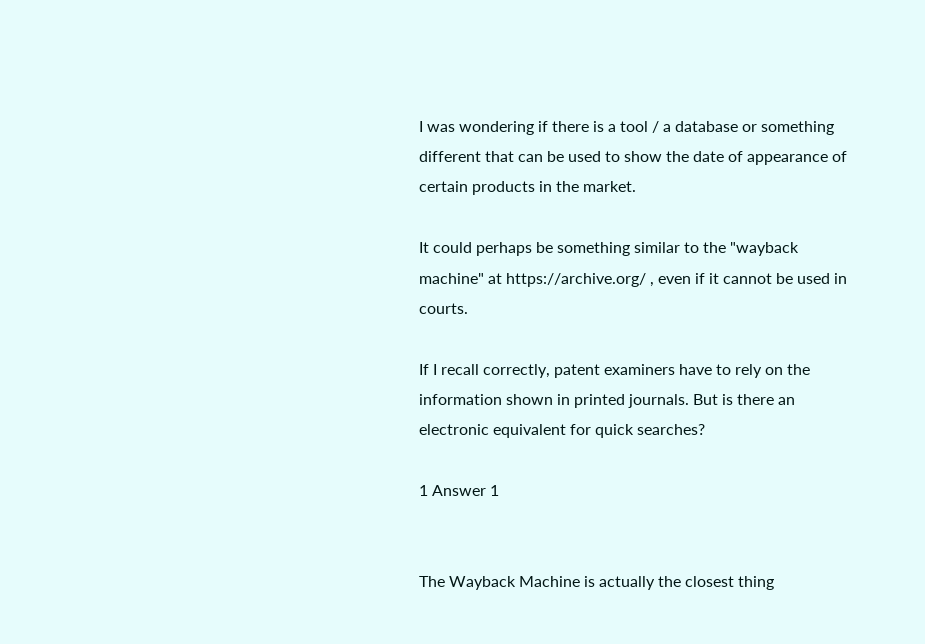I was wondering if there is a tool / a database or something different that can be used to show the date of appearance of certain products in the market.

It could perhaps be something similar to the "wayback machine" at https://archive.org/ , even if it cannot be used in courts.

If I recall correctly, patent examiners have to rely on the information shown in printed journals. But is there an electronic equivalent for quick searches?

1 Answer 1


The Wayback Machine is actually the closest thing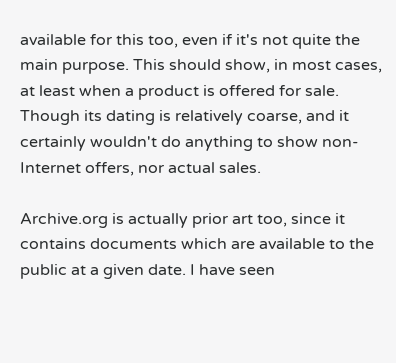available for this too, even if it's not quite the main purpose. This should show, in most cases, at least when a product is offered for sale. Though its dating is relatively coarse, and it certainly wouldn't do anything to show non-Internet offers, nor actual sales.

Archive.org is actually prior art too, since it contains documents which are available to the public at a given date. I have seen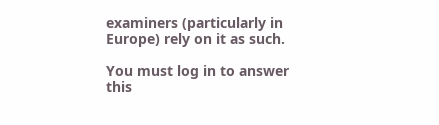examiners (particularly in Europe) rely on it as such.

You must log in to answer this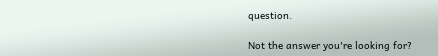question.

Not the answer you're looking for?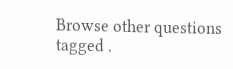Browse other questions tagged .